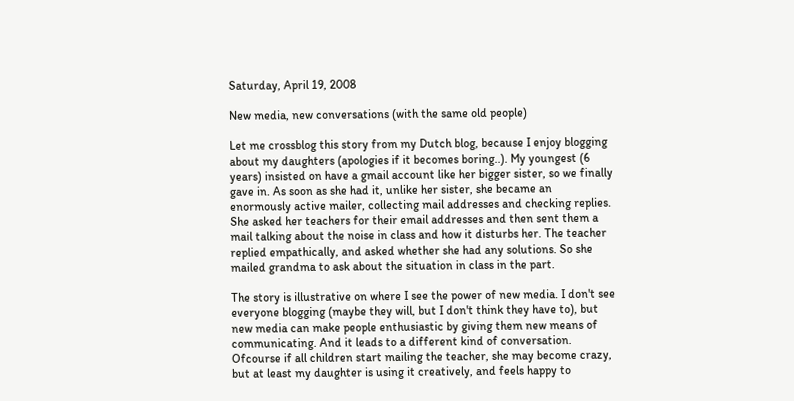Saturday, April 19, 2008

New media, new conversations (with the same old people)

Let me crossblog this story from my Dutch blog, because I enjoy blogging about my daughters (apologies if it becomes boring..). My youngest (6 years) insisted on have a gmail account like her bigger sister, so we finally gave in. As soon as she had it, unlike her sister, she became an enormously active mailer, collecting mail addresses and checking replies. She asked her teachers for their email addresses and then sent them a mail talking about the noise in class and how it disturbs her. The teacher replied empathically, and asked whether she had any solutions. So she mailed grandma to ask about the situation in class in the part.

The story is illustrative on where I see the power of new media. I don't see everyone blogging (maybe they will, but I don't think they have to), but new media can make people enthusiastic by giving them new means of communicating. And it leads to a different kind of conversation. Ofcourse if all children start mailing the teacher, she may become crazy, but at least my daughter is using it creatively, and feels happy to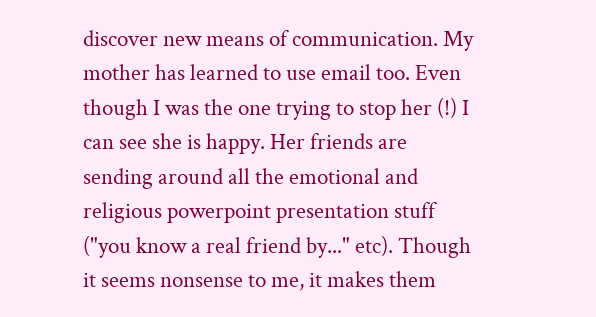discover new means of communication. My mother has learned to use email too. Even though I was the one trying to stop her (!) I can see she is happy. Her friends are sending around all the emotional and religious powerpoint presentation stuff ("you know a real friend by..." etc). Though it seems nonsense to me, it makes them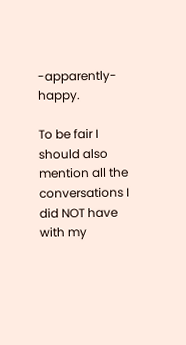-apparently- happy.

To be fair I should also mention all the conversations I did NOT have with my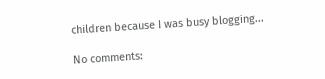children because I was busy blogging...

No comments: